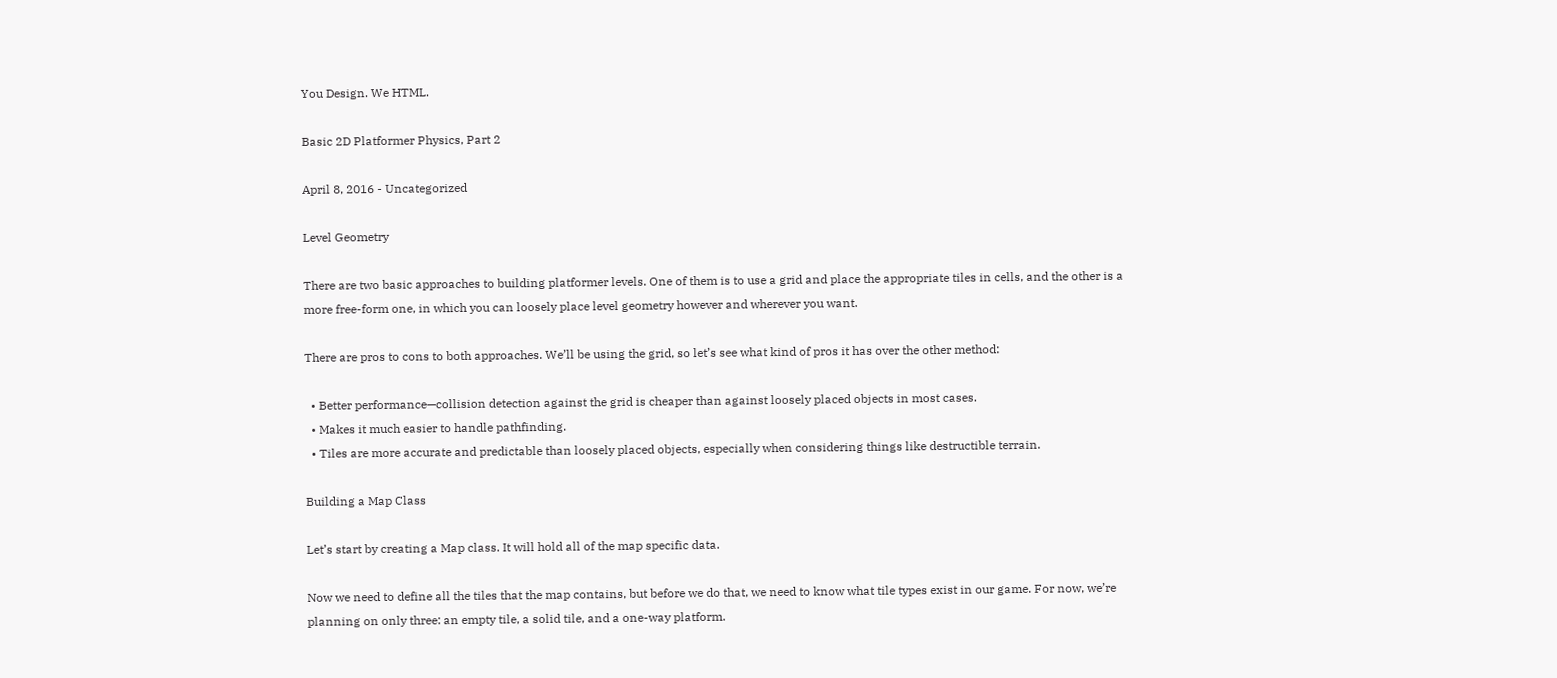You Design. We HTML.

Basic 2D Platformer Physics, Part 2

April 8, 2016 - Uncategorized

Level Geometry

There are two basic approaches to building platformer levels. One of them is to use a grid and place the appropriate tiles in cells, and the other is a more free-form one, in which you can loosely place level geometry however and wherever you want.

There are pros to cons to both approaches. We’ll be using the grid, so let’s see what kind of pros it has over the other method:

  • Better performance—collision detection against the grid is cheaper than against loosely placed objects in most cases.
  • Makes it much easier to handle pathfinding.
  • Tiles are more accurate and predictable than loosely placed objects, especially when considering things like destructible terrain.

Building a Map Class

Let’s start by creating a Map class. It will hold all of the map specific data.

Now we need to define all the tiles that the map contains, but before we do that, we need to know what tile types exist in our game. For now, we’re planning on only three: an empty tile, a solid tile, and a one-way platform.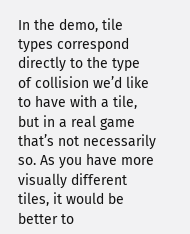In the demo, tile types correspond directly to the type of collision we’d like to have with a tile, but in a real game that’s not necessarily so. As you have more visually different tiles, it would be better to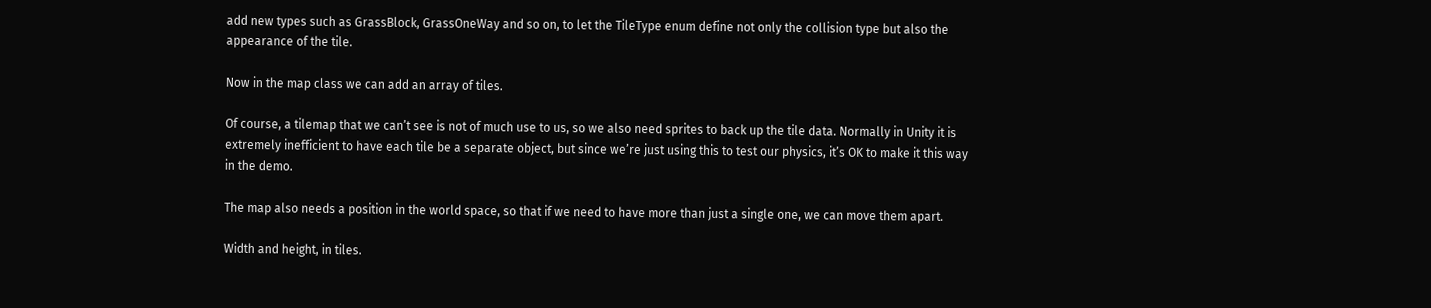add new types such as GrassBlock, GrassOneWay and so on, to let the TileType enum define not only the collision type but also the appearance of the tile.

Now in the map class we can add an array of tiles.

Of course, a tilemap that we can’t see is not of much use to us, so we also need sprites to back up the tile data. Normally in Unity it is extremely inefficient to have each tile be a separate object, but since we’re just using this to test our physics, it’s OK to make it this way in the demo.

The map also needs a position in the world space, so that if we need to have more than just a single one, we can move them apart.

Width and height, in tiles.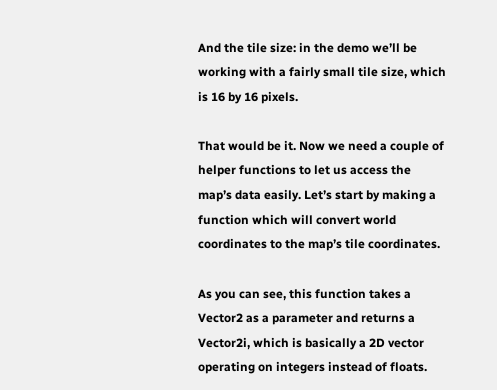And the tile size: in the demo we’ll be working with a fairly small tile size, which is 16 by 16 pixels.

That would be it. Now we need a couple of helper functions to let us access the map’s data easily. Let’s start by making a function which will convert world coordinates to the map’s tile coordinates.

As you can see, this function takes a Vector2 as a parameter and returns a Vector2i, which is basically a 2D vector operating on integers instead of floats.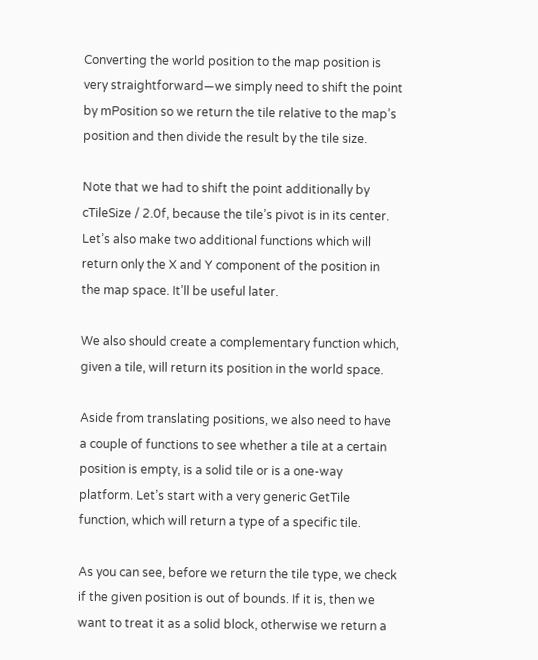Converting the world position to the map position is very straightforward—we simply need to shift the point by mPosition so we return the tile relative to the map’s position and then divide the result by the tile size.

Note that we had to shift the point additionally by cTileSize / 2.0f, because the tile’s pivot is in its center. Let’s also make two additional functions which will return only the X and Y component of the position in the map space. It’ll be useful later.

We also should create a complementary function which, given a tile, will return its position in the world space.

Aside from translating positions, we also need to have a couple of functions to see whether a tile at a certain position is empty, is a solid tile or is a one-way platform. Let’s start with a very generic GetTile function, which will return a type of a specific tile.

As you can see, before we return the tile type, we check if the given position is out of bounds. If it is, then we want to treat it as a solid block, otherwise we return a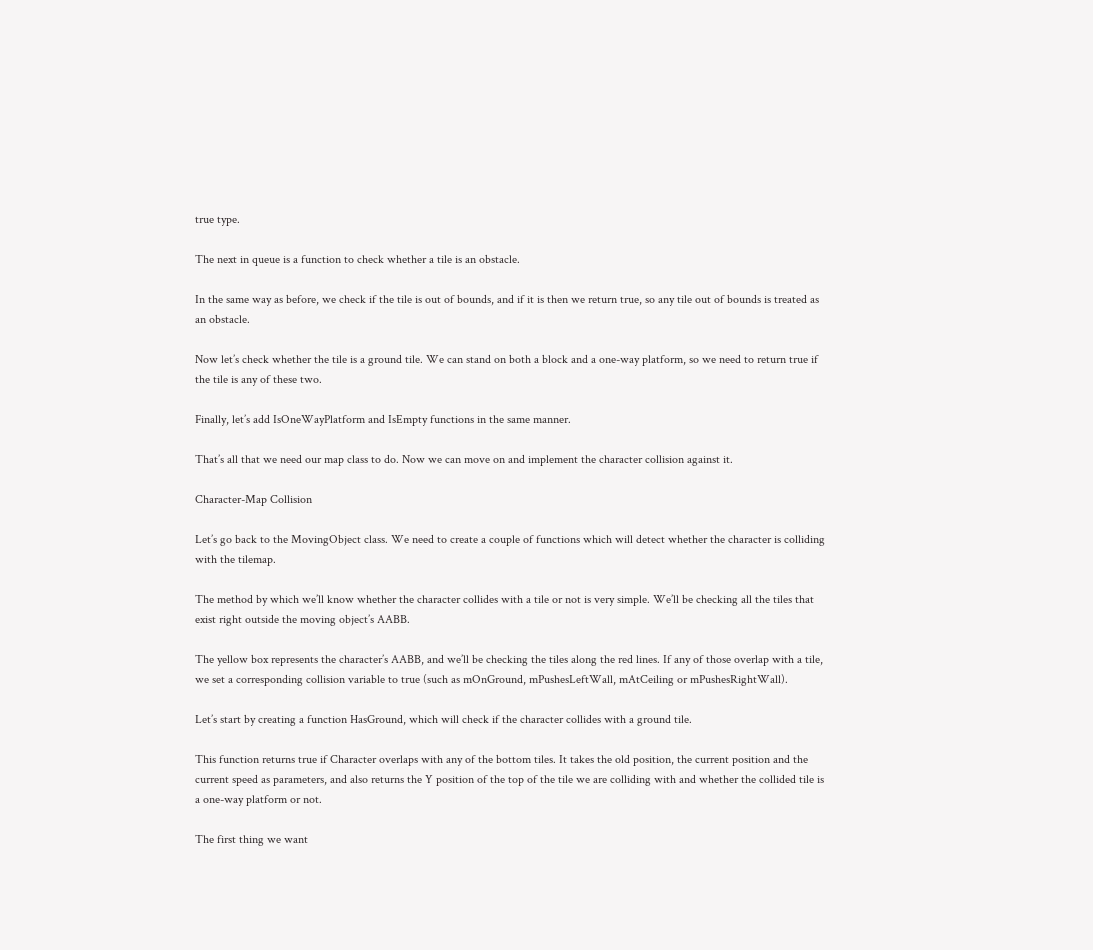true type.

The next in queue is a function to check whether a tile is an obstacle.

In the same way as before, we check if the tile is out of bounds, and if it is then we return true, so any tile out of bounds is treated as an obstacle.

Now let’s check whether the tile is a ground tile. We can stand on both a block and a one-way platform, so we need to return true if the tile is any of these two.

Finally, let’s add IsOneWayPlatform and IsEmpty functions in the same manner.

That’s all that we need our map class to do. Now we can move on and implement the character collision against it.

Character-Map Collision

Let’s go back to the MovingObject class. We need to create a couple of functions which will detect whether the character is colliding with the tilemap.

The method by which we’ll know whether the character collides with a tile or not is very simple. We’ll be checking all the tiles that exist right outside the moving object’s AABB.

The yellow box represents the character’s AABB, and we’ll be checking the tiles along the red lines. If any of those overlap with a tile, we set a corresponding collision variable to true (such as mOnGround, mPushesLeftWall, mAtCeiling or mPushesRightWall).

Let’s start by creating a function HasGround, which will check if the character collides with a ground tile.

This function returns true if Character overlaps with any of the bottom tiles. It takes the old position, the current position and the current speed as parameters, and also returns the Y position of the top of the tile we are colliding with and whether the collided tile is a one-way platform or not.

The first thing we want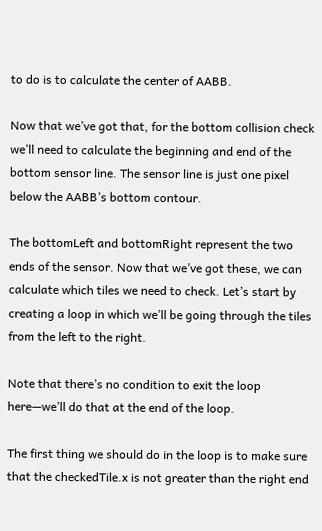to do is to calculate the center of AABB.

Now that we’ve got that, for the bottom collision check we’ll need to calculate the beginning and end of the bottom sensor line. The sensor line is just one pixel below the AABB’s bottom contour.

The bottomLeft and bottomRight represent the two ends of the sensor. Now that we’ve got these, we can calculate which tiles we need to check. Let’s start by creating a loop in which we’ll be going through the tiles from the left to the right.

Note that there’s no condition to exit the loop here—we’ll do that at the end of the loop.

The first thing we should do in the loop is to make sure that the checkedTile.x is not greater than the right end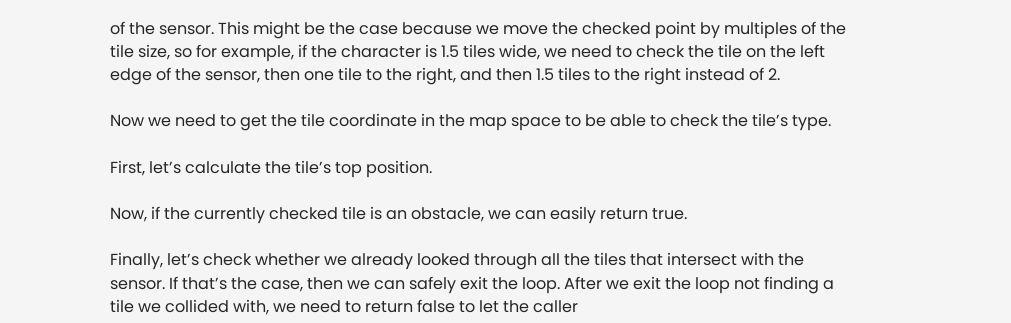of the sensor. This might be the case because we move the checked point by multiples of the tile size, so for example, if the character is 1.5 tiles wide, we need to check the tile on the left edge of the sensor, then one tile to the right, and then 1.5 tiles to the right instead of 2.

Now we need to get the tile coordinate in the map space to be able to check the tile’s type.

First, let’s calculate the tile’s top position.

Now, if the currently checked tile is an obstacle, we can easily return true.

Finally, let’s check whether we already looked through all the tiles that intersect with the sensor. If that’s the case, then we can safely exit the loop. After we exit the loop not finding a tile we collided with, we need to return false to let the caller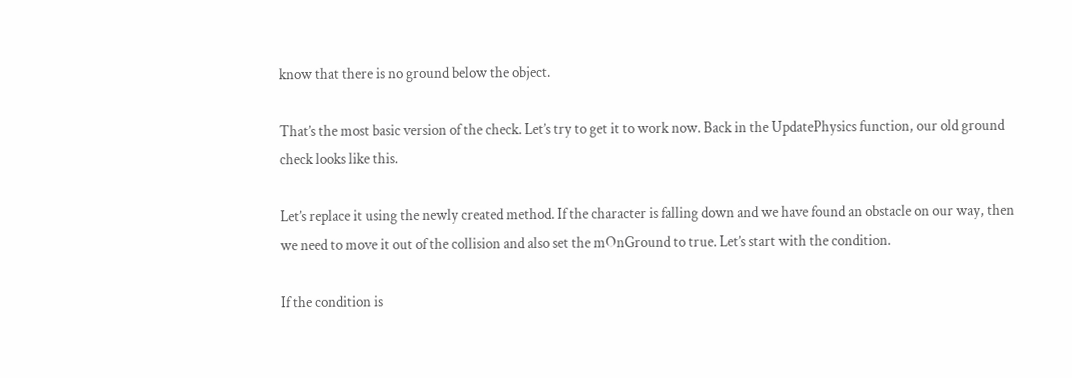know that there is no ground below the object.

That’s the most basic version of the check. Let’s try to get it to work now. Back in the UpdatePhysics function, our old ground check looks like this.

Let’s replace it using the newly created method. If the character is falling down and we have found an obstacle on our way, then we need to move it out of the collision and also set the mOnGround to true. Let’s start with the condition.

If the condition is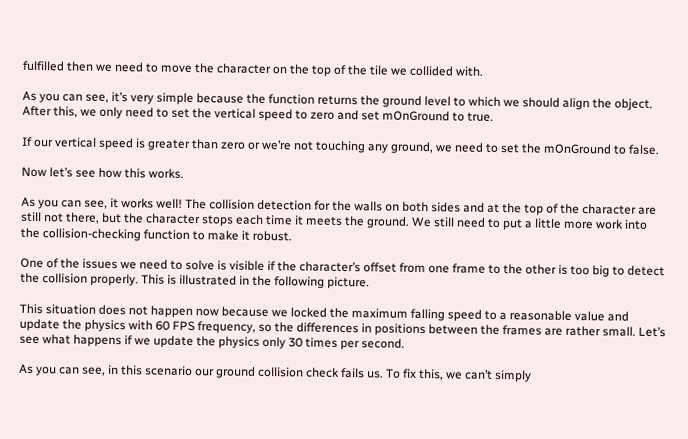fulfilled then we need to move the character on the top of the tile we collided with.

As you can see, it’s very simple because the function returns the ground level to which we should align the object. After this, we only need to set the vertical speed to zero and set mOnGround to true.

If our vertical speed is greater than zero or we’re not touching any ground, we need to set the mOnGround to false.

Now let’s see how this works.

As you can see, it works well! The collision detection for the walls on both sides and at the top of the character are still not there, but the character stops each time it meets the ground. We still need to put a little more work into the collision-checking function to make it robust.

One of the issues we need to solve is visible if the character’s offset from one frame to the other is too big to detect the collision properly. This is illustrated in the following picture.

This situation does not happen now because we locked the maximum falling speed to a reasonable value and update the physics with 60 FPS frequency, so the differences in positions between the frames are rather small. Let’s see what happens if we update the physics only 30 times per second.

As you can see, in this scenario our ground collision check fails us. To fix this, we can’t simply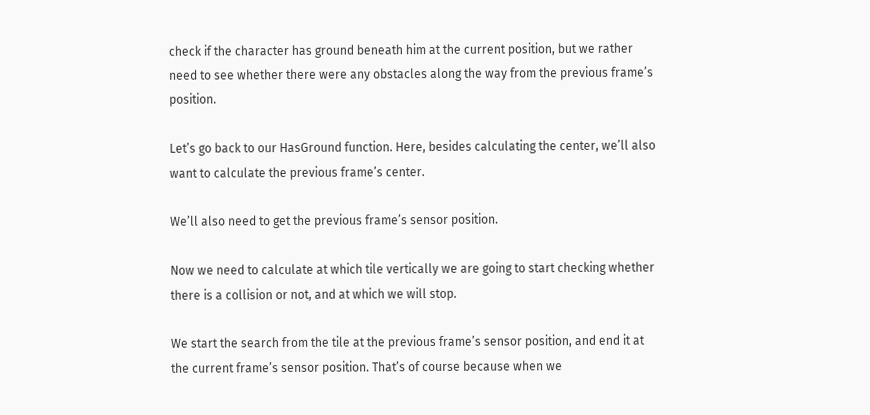check if the character has ground beneath him at the current position, but we rather need to see whether there were any obstacles along the way from the previous frame’s position.

Let’s go back to our HasGround function. Here, besides calculating the center, we’ll also want to calculate the previous frame’s center.

We’ll also need to get the previous frame’s sensor position.

Now we need to calculate at which tile vertically we are going to start checking whether there is a collision or not, and at which we will stop.

We start the search from the tile at the previous frame’s sensor position, and end it at the current frame’s sensor position. That’s of course because when we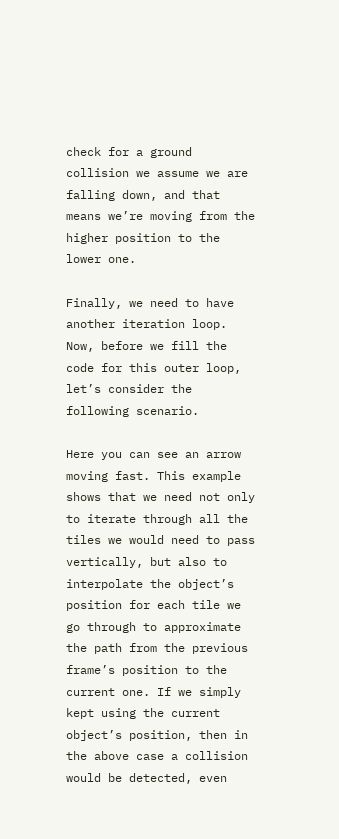check for a ground collision we assume we are falling down, and that means we’re moving from the higher position to the lower one.

Finally, we need to have another iteration loop. Now, before we fill the code for this outer loop, let’s consider the following scenario.

Here you can see an arrow moving fast. This example shows that we need not only to iterate through all the tiles we would need to pass vertically, but also to interpolate the object’s position for each tile we go through to approximate the path from the previous frame’s position to the current one. If we simply kept using the current object’s position, then in the above case a collision would be detected, even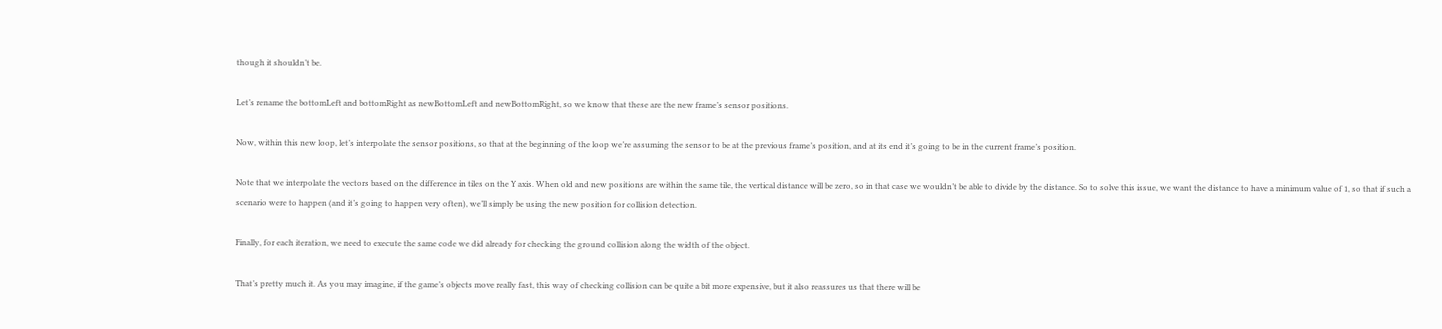though it shouldn’t be.

Let’s rename the bottomLeft and bottomRight as newBottomLeft and newBottomRight, so we know that these are the new frame’s sensor positions.

Now, within this new loop, let’s interpolate the sensor positions, so that at the beginning of the loop we’re assuming the sensor to be at the previous frame’s position, and at its end it’s going to be in the current frame’s position.

Note that we interpolate the vectors based on the difference in tiles on the Y axis. When old and new positions are within the same tile, the vertical distance will be zero, so in that case we wouldn’t be able to divide by the distance. So to solve this issue, we want the distance to have a minimum value of 1, so that if such a scenario were to happen (and it’s going to happen very often), we’ll simply be using the new position for collision detection.

Finally, for each iteration, we need to execute the same code we did already for checking the ground collision along the width of the object.

That’s pretty much it. As you may imagine, if the game’s objects move really fast, this way of checking collision can be quite a bit more expensive, but it also reassures us that there will be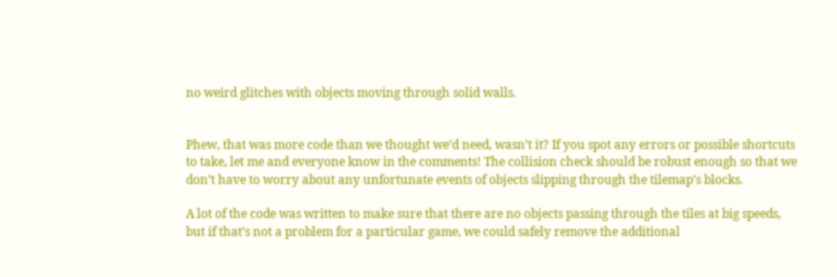no weird glitches with objects moving through solid walls.


Phew, that was more code than we thought we’d need, wasn’t it? If you spot any errors or possible shortcuts to take, let me and everyone know in the comments! The collision check should be robust enough so that we don’t have to worry about any unfortunate events of objects slipping through the tilemap’s blocks.

A lot of the code was written to make sure that there are no objects passing through the tiles at big speeds, but if that’s not a problem for a particular game, we could safely remove the additional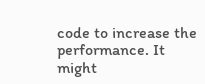code to increase the performance. It might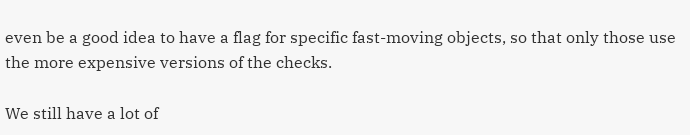even be a good idea to have a flag for specific fast-moving objects, so that only those use the more expensive versions of the checks.

We still have a lot of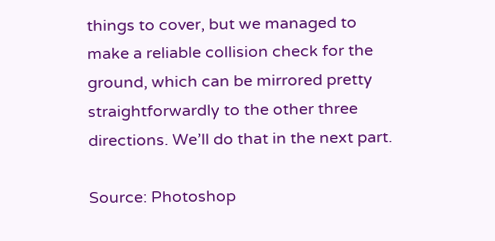things to cover, but we managed to make a reliable collision check for the ground, which can be mirrored pretty straightforwardly to the other three directions. We’ll do that in the next part.

Source: Photoshop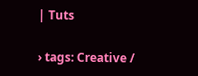| Tuts

› tags: Creative /